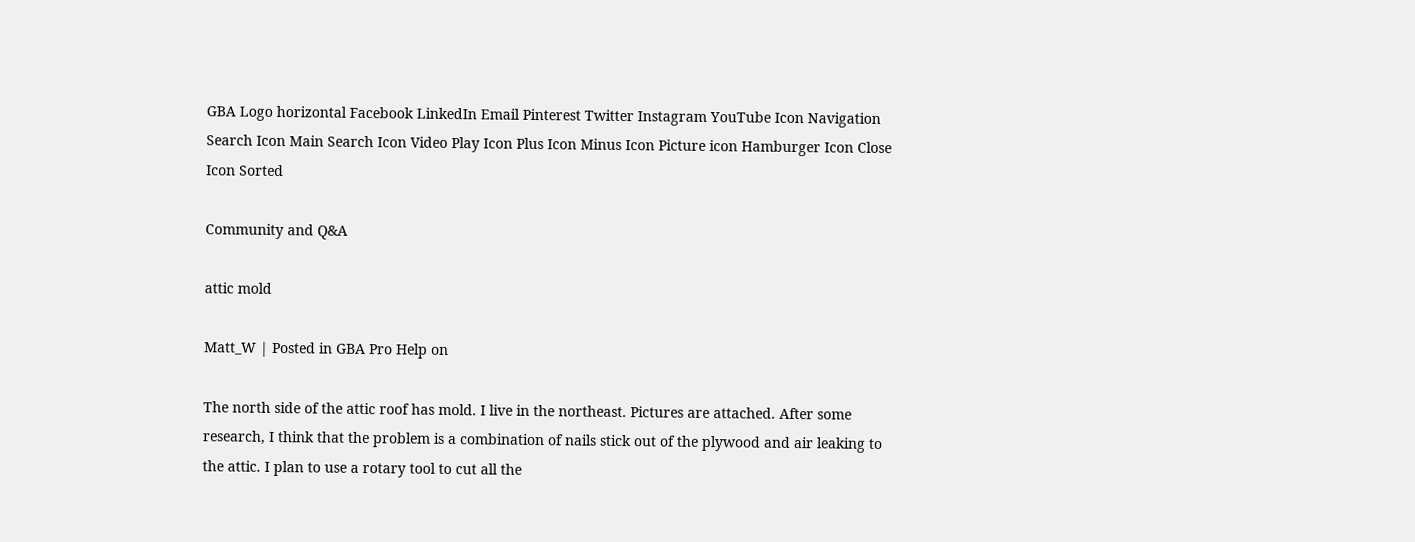GBA Logo horizontal Facebook LinkedIn Email Pinterest Twitter Instagram YouTube Icon Navigation Search Icon Main Search Icon Video Play Icon Plus Icon Minus Icon Picture icon Hamburger Icon Close Icon Sorted

Community and Q&A

attic mold

Matt_W | Posted in GBA Pro Help on

The north side of the attic roof has mold. I live in the northeast. Pictures are attached. After some research, I think that the problem is a combination of nails stick out of the plywood and air leaking to the attic. I plan to use a rotary tool to cut all the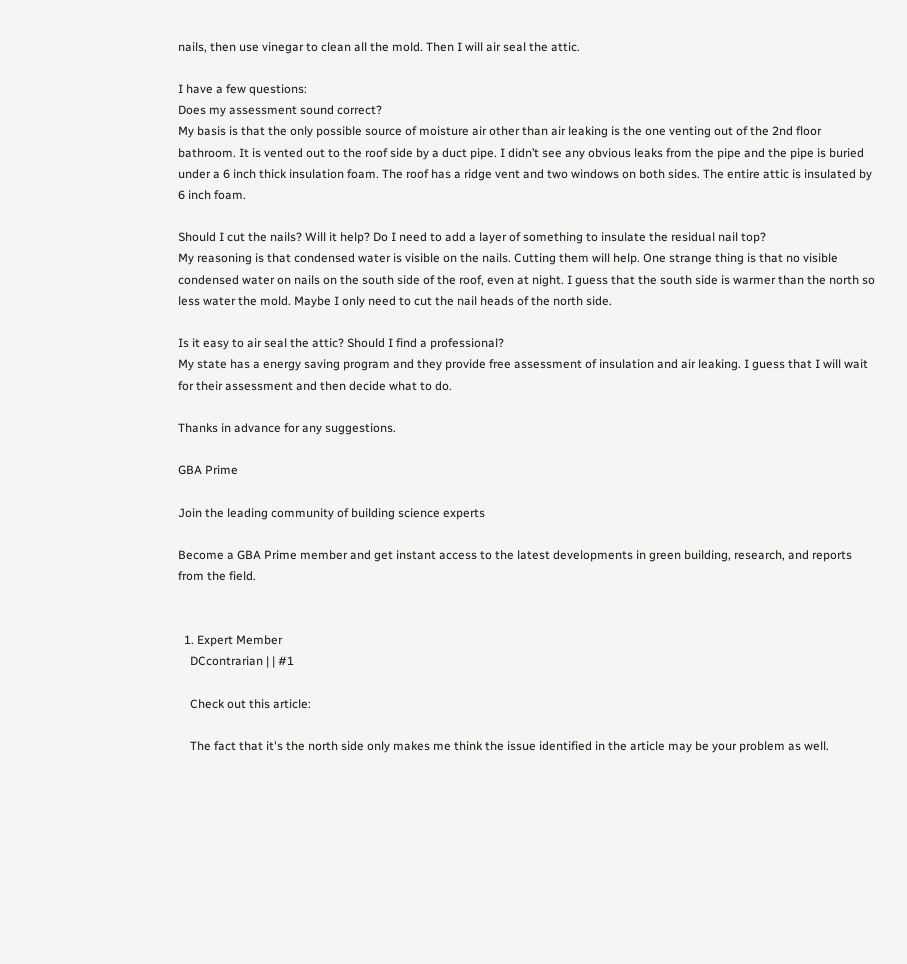nails, then use vinegar to clean all the mold. Then I will air seal the attic.

I have a few questions:
Does my assessment sound correct?
My basis is that the only possible source of moisture air other than air leaking is the one venting out of the 2nd floor bathroom. It is vented out to the roof side by a duct pipe. I didn’t see any obvious leaks from the pipe and the pipe is buried under a 6 inch thick insulation foam. The roof has a ridge vent and two windows on both sides. The entire attic is insulated by 6 inch foam.

Should I cut the nails? Will it help? Do I need to add a layer of something to insulate the residual nail top?
My reasoning is that condensed water is visible on the nails. Cutting them will help. One strange thing is that no visible condensed water on nails on the south side of the roof, even at night. I guess that the south side is warmer than the north so less water the mold. Maybe I only need to cut the nail heads of the north side.

Is it easy to air seal the attic? Should I find a professional?
My state has a energy saving program and they provide free assessment of insulation and air leaking. I guess that I will wait for their assessment and then decide what to do.

Thanks in advance for any suggestions.

GBA Prime

Join the leading community of building science experts

Become a GBA Prime member and get instant access to the latest developments in green building, research, and reports from the field.


  1. Expert Member
    DCcontrarian | | #1

    Check out this article:

    The fact that it's the north side only makes me think the issue identified in the article may be your problem as well.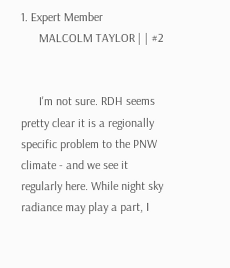1. Expert Member
      MALCOLM TAYLOR | | #2


      I'm not sure. RDH seems pretty clear it is a regionally specific problem to the PNW climate - and we see it regularly here. While night sky radiance may play a part, I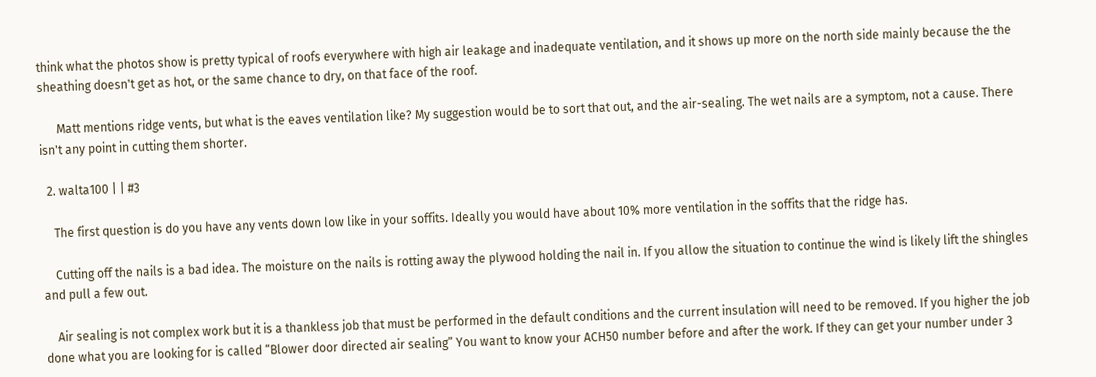think what the photos show is pretty typical of roofs everywhere with high air leakage and inadequate ventilation, and it shows up more on the north side mainly because the the sheathing doesn't get as hot, or the same chance to dry, on that face of the roof.

      Matt mentions ridge vents, but what is the eaves ventilation like? My suggestion would be to sort that out, and the air-sealing. The wet nails are a symptom, not a cause. There isn't any point in cutting them shorter.

  2. walta100 | | #3

    The first question is do you have any vents down low like in your soffits. Ideally you would have about 10% more ventilation in the soffits that the ridge has.

    Cutting off the nails is a bad idea. The moisture on the nails is rotting away the plywood holding the nail in. If you allow the situation to continue the wind is likely lift the shingles and pull a few out.

    Air sealing is not complex work but it is a thankless job that must be performed in the default conditions and the current insulation will need to be removed. If you higher the job done what you are looking for is called “Blower door directed air sealing” You want to know your ACH50 number before and after the work. If they can get your number under 3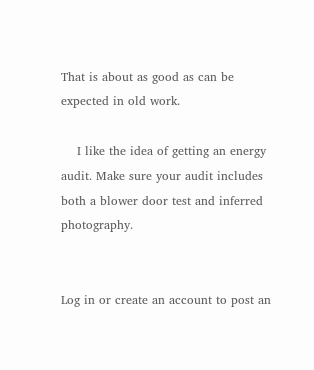That is about as good as can be expected in old work.

    I like the idea of getting an energy audit. Make sure your audit includes both a blower door test and inferred photography.


Log in or create an account to post an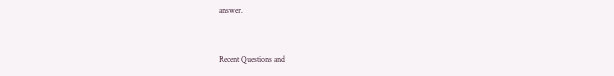answer.


Recent Questions and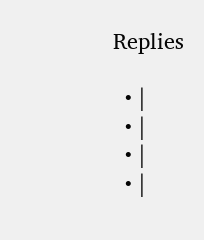Replies

  • |
  • |
  • |
  • |